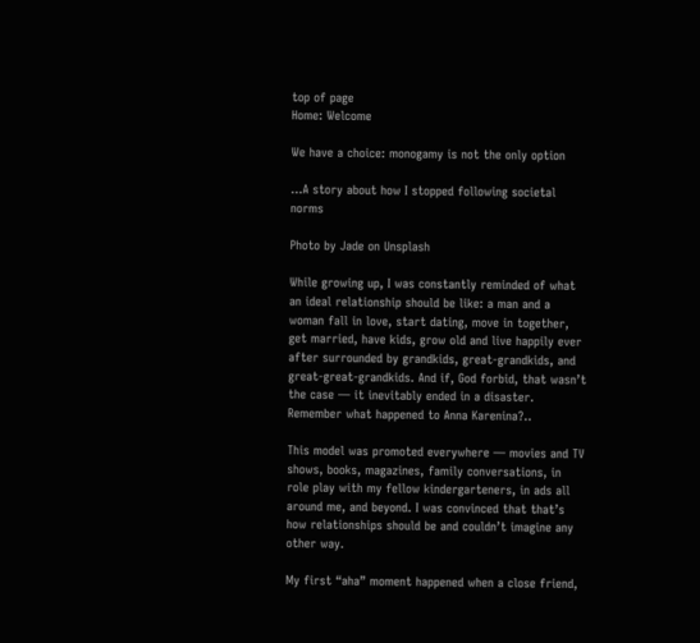top of page
Home: Welcome

We have a choice: monogamy is not the only option

...A story about how I stopped following societal norms

Photo by Jade on Unsplash

While growing up, I was constantly reminded of what an ideal relationship should be like: a man and a woman fall in love, start dating, move in together, get married, have kids, grow old and live happily ever after surrounded by grandkids, great-grandkids, and great-great-grandkids. And if, God forbid, that wasn’t the case — it inevitably ended in a disaster. Remember what happened to Anna Karenina?..

This model was promoted everywhere — movies and TV shows, books, magazines, family conversations, in role play with my fellow kindergarteners, in ads all around me, and beyond. I was convinced that that’s how relationships should be and couldn’t imagine any other way.

My first “aha” moment happened when a close friend,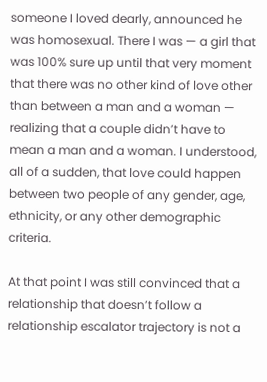someone I loved dearly, announced he was homosexual. There I was — a girl that was 100% sure up until that very moment that there was no other kind of love other than between a man and a woman — realizing that a couple didn’t have to mean a man and a woman. I understood, all of a sudden, that love could happen between two people of any gender, age, ethnicity, or any other demographic criteria.

At that point I was still convinced that a relationship that doesn’t follow a relationship escalator trajectory is not a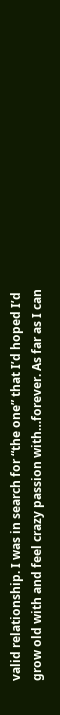valid relationship. I was in search for “the one” that I’d hoped I’d grow old with and feel crazy passion with…forever. As far as I can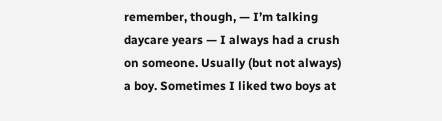remember, though, — I’m talking daycare years — I always had a crush on someone. Usually (but not always) a boy. Sometimes I liked two boys at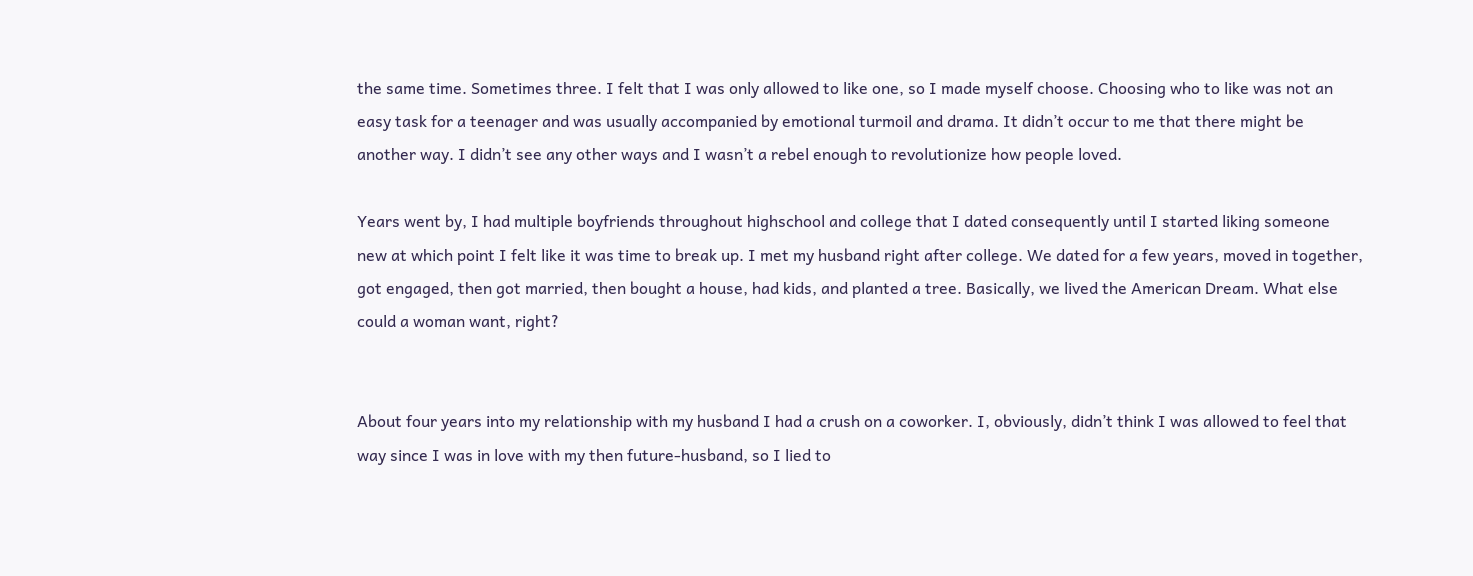the same time. Sometimes three. I felt that I was only allowed to like one, so I made myself choose. Choosing who to like was not an easy task for a teenager and was usually accompanied by emotional turmoil and drama. It didn’t occur to me that there might be another way. I didn’t see any other ways and I wasn’t a rebel enough to revolutionize how people loved.

Years went by, I had multiple boyfriends throughout highschool and college that I dated consequently until I started liking someone new at which point I felt like it was time to break up. I met my husband right after college. We dated for a few years, moved in together, got engaged, then got married, then bought a house, had kids, and planted a tree. Basically, we lived the American Dream. What else could a woman want, right?


About four years into my relationship with my husband I had a crush on a coworker. I, obviously, didn’t think I was allowed to feel that way since I was in love with my then future-husband, so I lied to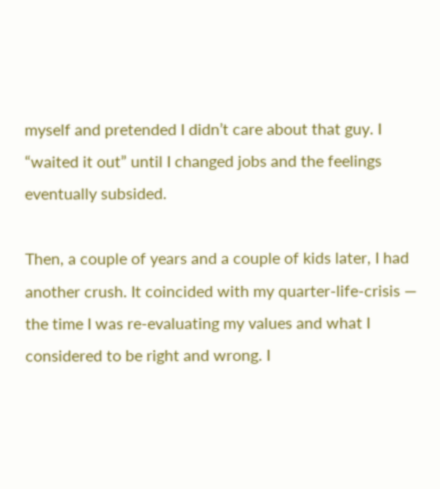myself and pretended I didn’t care about that guy. I “waited it out” until I changed jobs and the feelings eventually subsided.

Then, a couple of years and a couple of kids later, I had another crush. It coincided with my quarter-life-crisis — the time I was re-evaluating my values and what I considered to be right and wrong. I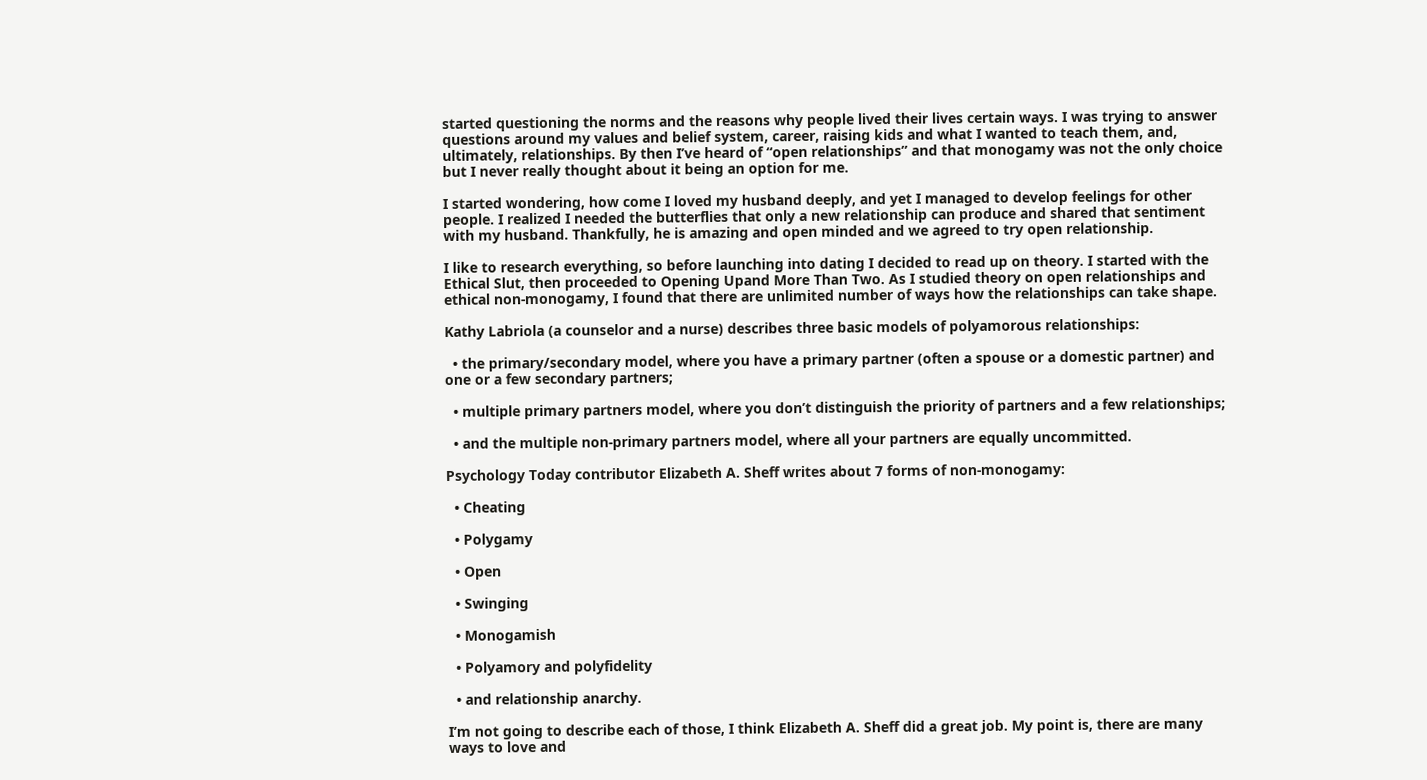started questioning the norms and the reasons why people lived their lives certain ways. I was trying to answer questions around my values and belief system, career, raising kids and what I wanted to teach them, and, ultimately, relationships. By then I’ve heard of “open relationships” and that monogamy was not the only choice but I never really thought about it being an option for me.

I started wondering, how come I loved my husband deeply, and yet I managed to develop feelings for other people. I realized I needed the butterflies that only a new relationship can produce and shared that sentiment with my husband. Thankfully, he is amazing and open minded and we agreed to try open relationship.

I like to research everything, so before launching into dating I decided to read up on theory. I started with the Ethical Slut, then proceeded to Opening Upand More Than Two. As I studied theory on open relationships and ethical non-monogamy, I found that there are unlimited number of ways how the relationships can take shape.

Kathy Labriola (a counselor and a nurse) describes three basic models of polyamorous relationships:

  • the primary/secondary model, where you have a primary partner (often a spouse or a domestic partner) and one or a few secondary partners;

  • multiple primary partners model, where you don’t distinguish the priority of partners and a few relationships;

  • and the multiple non-primary partners model, where all your partners are equally uncommitted.

Psychology Today contributor Elizabeth A. Sheff writes about 7 forms of non-monogamy:

  • Cheating

  • Polygamy

  • Open

  • Swinging

  • Monogamish

  • Polyamory and polyfidelity

  • and relationship anarchy.

I’m not going to describe each of those, I think Elizabeth A. Sheff did a great job. My point is, there are many ways to love and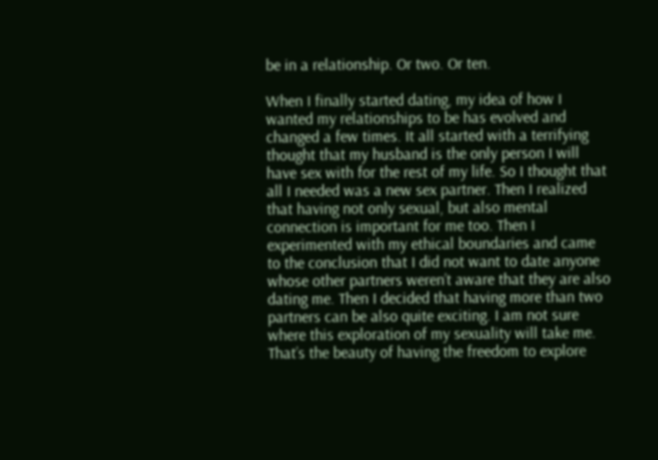be in a relationship. Or two. Or ten.

When I finally started dating, my idea of how I wanted my relationships to be has evolved and changed a few times. It all started with a terrifying thought that my husband is the only person I will have sex with for the rest of my life. So I thought that all I needed was a new sex partner. Then I realized that having not only sexual, but also mental connection is important for me too. Then I experimented with my ethical boundaries and came to the conclusion that I did not want to date anyone whose other partners weren’t aware that they are also dating me. Then I decided that having more than two partners can be also quite exciting. I am not sure where this exploration of my sexuality will take me. That’s the beauty of having the freedom to explore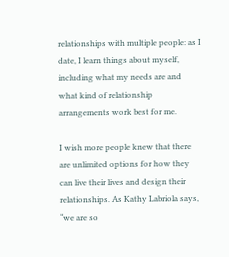relationships with multiple people: as I date, I learn things about myself, including what my needs are and what kind of relationship arrangements work best for me.

I wish more people knew that there are unlimited options for how they can live their lives and design their relationships. As Kathy Labriola says, “we are so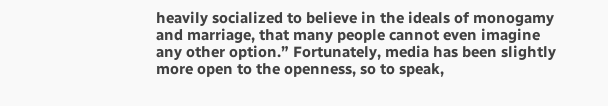heavily socialized to believe in the ideals of monogamy and marriage, that many people cannot even imagine any other option.” Fortunately, media has been slightly more open to the openness, so to speak,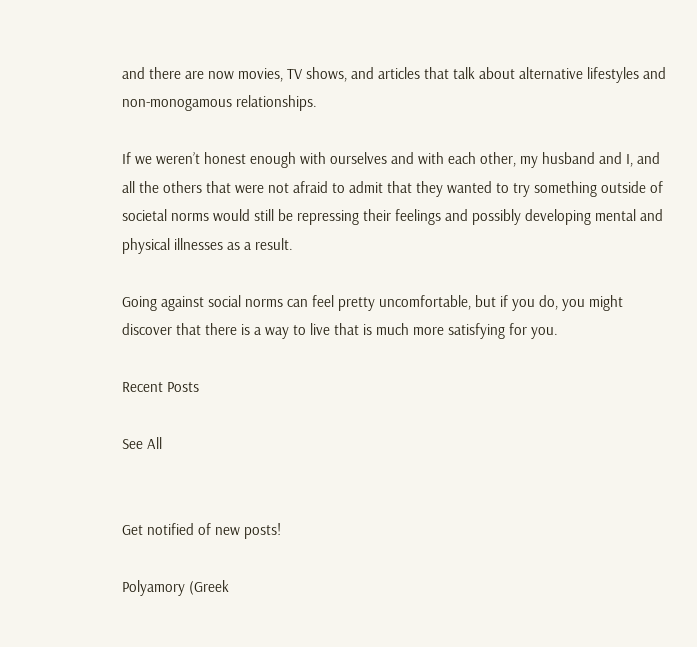and there are now movies, TV shows, and articles that talk about alternative lifestyles and non-monogamous relationships.

If we weren’t honest enough with ourselves and with each other, my husband and I, and all the others that were not afraid to admit that they wanted to try something outside of societal norms would still be repressing their feelings and possibly developing mental and physical illnesses as a result.

Going against social norms can feel pretty uncomfortable, but if you do, you might discover that there is a way to live that is much more satisfying for you.

Recent Posts

See All


Get notified of new posts!

Polyamory (Greek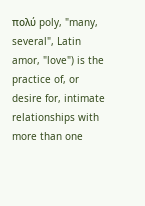πολύ poly, "many, several", Latin amor, "love") is the practice of, or desire for, intimate relationships with more than one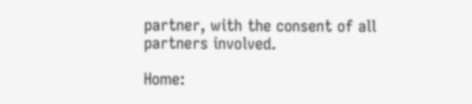partner, with the consent of all partners involved.

Home: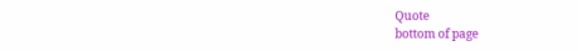Quote
bottom of page